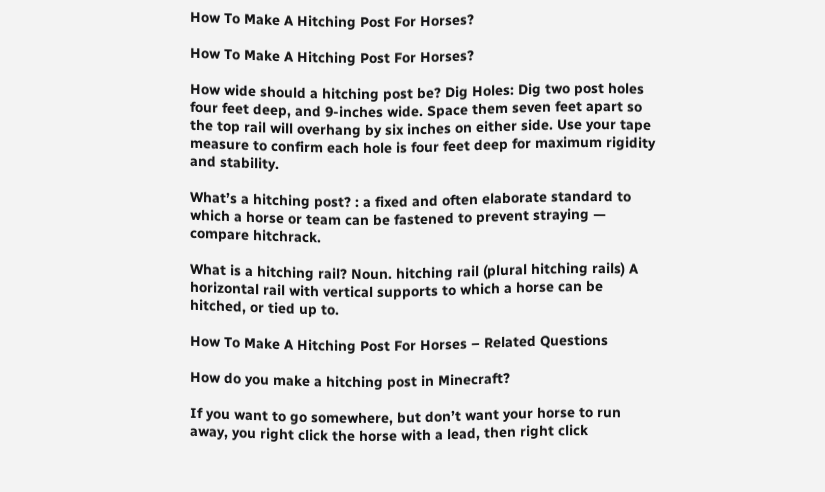How To Make A Hitching Post For Horses?

How To Make A Hitching Post For Horses?

How wide should a hitching post be? Dig Holes: Dig two post holes four feet deep, and 9-inches wide. Space them seven feet apart so the top rail will overhang by six inches on either side. Use your tape measure to confirm each hole is four feet deep for maximum rigidity and stability.

What’s a hitching post? : a fixed and often elaborate standard to which a horse or team can be fastened to prevent straying — compare hitchrack.

What is a hitching rail? Noun. hitching rail (plural hitching rails) A horizontal rail with vertical supports to which a horse can be hitched, or tied up to.

How To Make A Hitching Post For Horses – Related Questions

How do you make a hitching post in Minecraft?

If you want to go somewhere, but don’t want your horse to run away, you right click the horse with a lead, then right click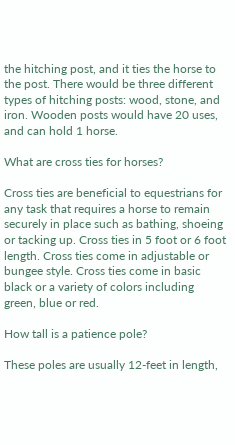the hitching post, and it ties the horse to the post. There would be three different types of hitching posts: wood, stone, and iron. Wooden posts would have 20 uses, and can hold 1 horse.

What are cross ties for horses?

Cross ties are beneficial to equestrians for any task that requires a horse to remain securely in place such as bathing, shoeing or tacking up. Cross ties in 5 foot or 6 foot length. Cross ties come in adjustable or bungee style. Cross ties come in basic black or a variety of colors including green, blue or red.

How tall is a patience pole?

These poles are usually 12-feet in length,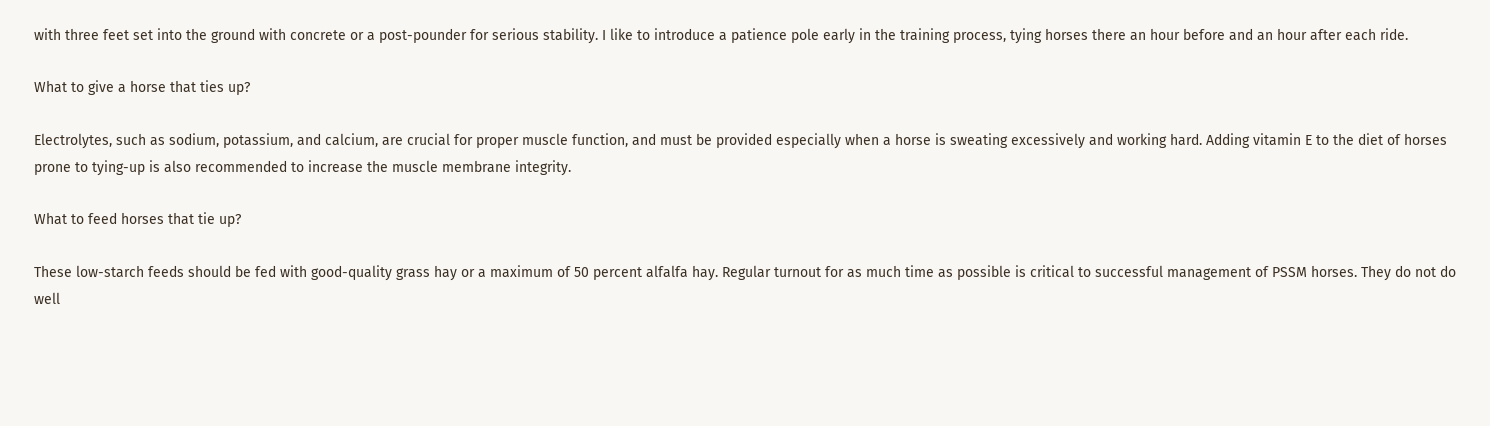with three feet set into the ground with concrete or a post-pounder for serious stability. I like to introduce a patience pole early in the training process, tying horses there an hour before and an hour after each ride.

What to give a horse that ties up?

Electrolytes, such as sodium, potassium, and calcium, are crucial for proper muscle function, and must be provided especially when a horse is sweating excessively and working hard. Adding vitamin E to the diet of horses prone to tying-up is also recommended to increase the muscle membrane integrity.

What to feed horses that tie up?

These low-starch feeds should be fed with good-quality grass hay or a maximum of 50 percent alfalfa hay. Regular turnout for as much time as possible is critical to successful management of PSSM horses. They do not do well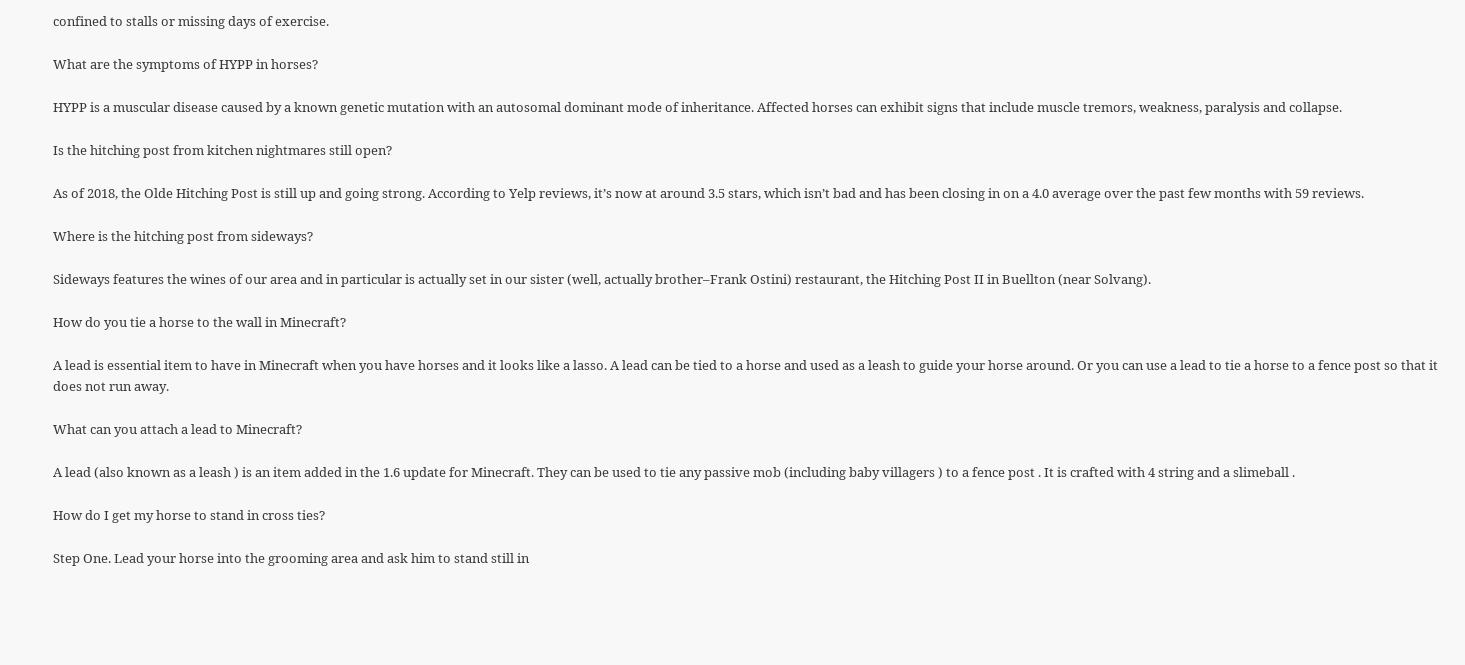confined to stalls or missing days of exercise.

What are the symptoms of HYPP in horses?

HYPP is a muscular disease caused by a known genetic mutation with an autosomal dominant mode of inheritance. Affected horses can exhibit signs that include muscle tremors, weakness, paralysis and collapse.

Is the hitching post from kitchen nightmares still open?

As of 2018, the Olde Hitching Post is still up and going strong. According to Yelp reviews, it’s now at around 3.5 stars, which isn’t bad and has been closing in on a 4.0 average over the past few months with 59 reviews.

Where is the hitching post from sideways?

Sideways features the wines of our area and in particular is actually set in our sister (well, actually brother–Frank Ostini) restaurant, the Hitching Post II in Buellton (near Solvang).

How do you tie a horse to the wall in Minecraft?

A lead is essential item to have in Minecraft when you have horses and it looks like a lasso. A lead can be tied to a horse and used as a leash to guide your horse around. Or you can use a lead to tie a horse to a fence post so that it does not run away.

What can you attach a lead to Minecraft?

A lead (also known as a leash ) is an item added in the 1.6 update for Minecraft. They can be used to tie any passive mob (including baby villagers ) to a fence post . It is crafted with 4 string and a slimeball .

How do I get my horse to stand in cross ties?

Step One. Lead your horse into the grooming area and ask him to stand still in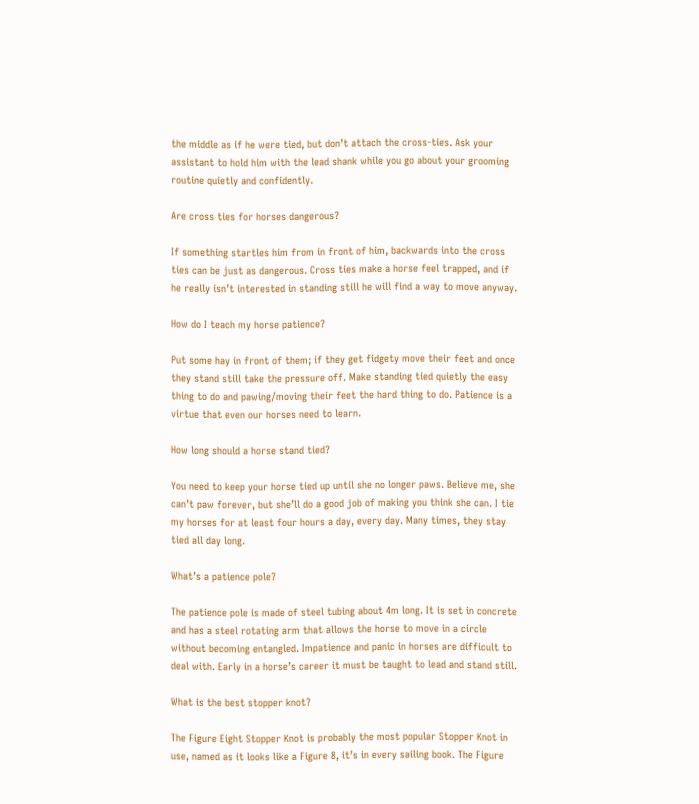the middle as if he were tied, but don’t attach the cross-ties. Ask your assistant to hold him with the lead shank while you go about your grooming routine quietly and confidently.

Are cross ties for horses dangerous?

If something startles him from in front of him, backwards into the cross ties can be just as dangerous. Cross ties make a horse feel trapped, and if he really isn’t interested in standing still he will find a way to move anyway.

How do I teach my horse patience?

Put some hay in front of them; if they get fidgety move their feet and once they stand still take the pressure off. Make standing tied quietly the easy thing to do and pawing/moving their feet the hard thing to do. Patience is a virtue that even our horses need to learn.

How long should a horse stand tied?

You need to keep your horse tied up until she no longer paws. Believe me, she can’t paw forever, but she’ll do a good job of making you think she can. I tie my horses for at least four hours a day, every day. Many times, they stay tied all day long.

What’s a patience pole?

The patience pole is made of steel tubing about 4m long. It is set in concrete and has a steel rotating arm that allows the horse to move in a circle without becoming entangled. Impatience and panic in horses are difficult to deal with. Early in a horse’s career it must be taught to lead and stand still.

What is the best stopper knot?

The Figure Eight Stopper Knot is probably the most popular Stopper Knot in use, named as it looks like a Figure 8, it’s in every sailing book. The Figure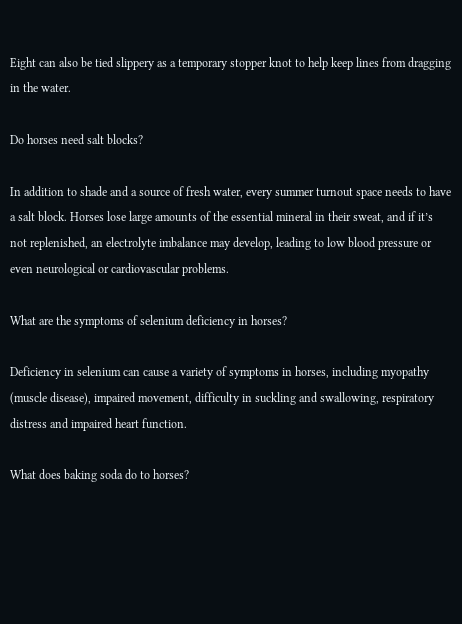Eight can also be tied slippery as a temporary stopper knot to help keep lines from dragging in the water.

Do horses need salt blocks?

In addition to shade and a source of fresh water, every summer turnout space needs to have a salt block. Horses lose large amounts of the essential mineral in their sweat, and if it’s not replenished, an electrolyte imbalance may develop, leading to low blood pressure or even neurological or cardiovascular problems.

What are the symptoms of selenium deficiency in horses?

Deficiency in selenium can cause a variety of symptoms in horses, including myopathy (muscle disease), impaired movement, difficulty in suckling and swallowing, respiratory distress and impaired heart function.

What does baking soda do to horses?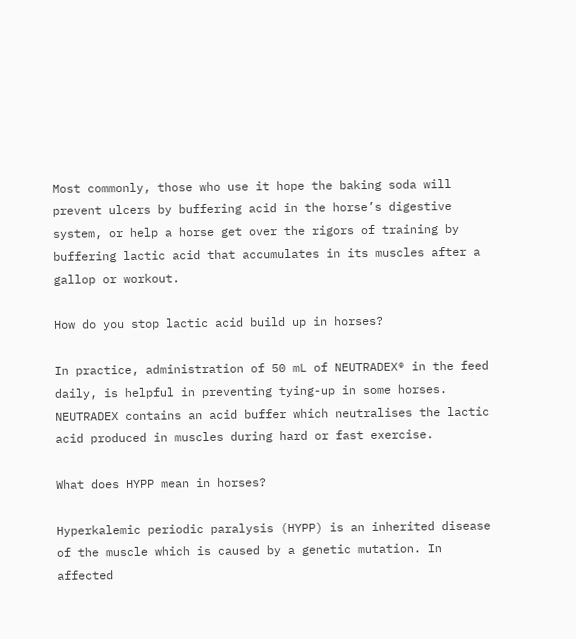Most commonly, those who use it hope the baking soda will prevent ulcers by buffering acid in the horse’s digestive system, or help a horse get over the rigors of training by buffering lactic acid that accumulates in its muscles after a gallop or workout.

How do you stop lactic acid build up in horses?

In practice, administration of 50 mL of NEUTRADEX® in the feed daily, is helpful in preventing tying-up in some horses. NEUTRADEX contains an acid buffer which neutralises the lactic acid produced in muscles during hard or fast exercise.

What does HYPP mean in horses?

Hyperkalemic periodic paralysis (HYPP) is an inherited disease of the muscle which is caused by a genetic mutation. In affected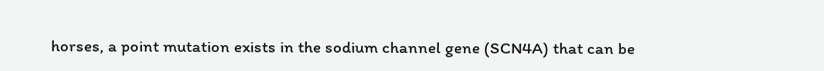horses, a point mutation exists in the sodium channel gene (SCN4A) that can be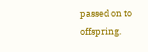passed on to offspring.